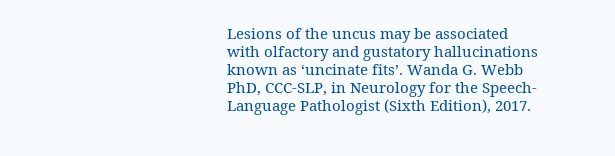Lesions of the uncus may be associated with olfactory and gustatory hallucinations known as ‘uncinate fits’. Wanda G. Webb PhD, CCC-SLP, in Neurology for the Speech-Language Pathologist (Sixth Edition), 2017.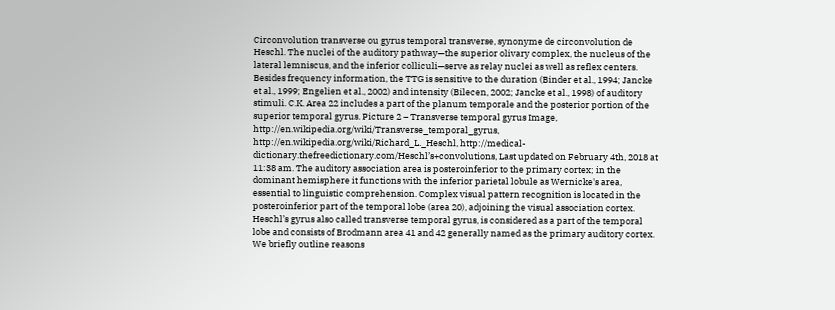Circonvolution transverse ou gyrus temporal transverse, synonyme de circonvolution de Heschl. The nuclei of the auditory pathway—the superior olivary complex, the nucleus of the lateral lemniscus, and the inferior colliculi—serve as relay nuclei as well as reflex centers. Besides frequency information, the TTG is sensitive to the duration (Binder et al., 1994; Jancke et al., 1999; Engelien et al., 2002) and intensity (Bilecen, 2002; Jancke et al., 1998) of auditory stimuli. C.K. Area 22 includes a part of the planum temporale and the posterior portion of the superior temporal gyrus. Picture 2 – Transverse temporal gyrus Image, http://en.wikipedia.org/wiki/Transverse_temporal_gyrus, http://en.wikipedia.org/wiki/Richard_L._Heschl, http://medical-dictionary.thefreedictionary.com/Heschl’s+convolutions, Last updated on February 4th, 2018 at 11:38 am. The auditory association area is posteroinferior to the primary cortex; in the dominant hemisphere it functions with the inferior parietal lobule as Wernicke's area, essential to linguistic comprehension. Complex visual pattern recognition is located in the posteroinferior part of the temporal lobe (area 20), adjoining the visual association cortex. Heschl’s gyrus also called transverse temporal gyrus, is considered as a part of the temporal lobe and consists of Brodmann area 41 and 42 generally named as the primary auditory cortex. We briefly outline reasons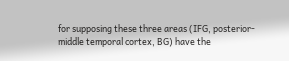for supposing these three areas (IFG, posterior-middle temporal cortex, BG) have the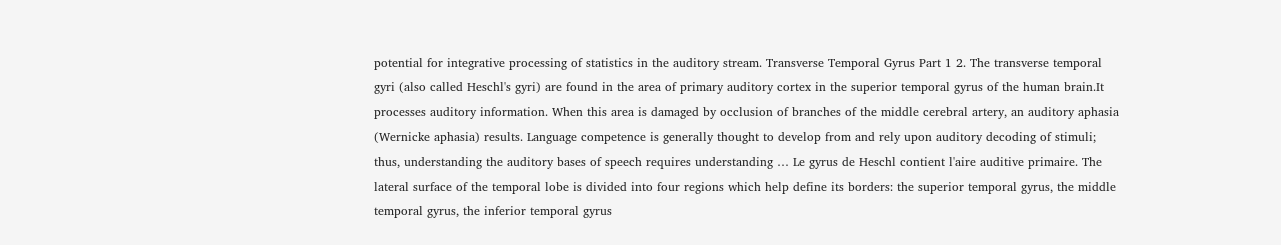potential for integrative processing of statistics in the auditory stream. Transverse Temporal Gyrus Part 1 2. The transverse temporal gyri (also called Heschl's gyri) are found in the area of primary auditory cortex in the superior temporal gyrus of the human brain.It processes auditory information. When this area is damaged by occlusion of branches of the middle cerebral artery, an auditory aphasia (Wernicke aphasia) results. Language competence is generally thought to develop from and rely upon auditory decoding of stimuli; thus, understanding the auditory bases of speech requires understanding … Le gyrus de Heschl contient l'aire auditive primaire. The lateral surface of the temporal lobe is divided into four regions which help define its borders: the superior temporal gyrus, the middle temporal gyrus, the inferior temporal gyrus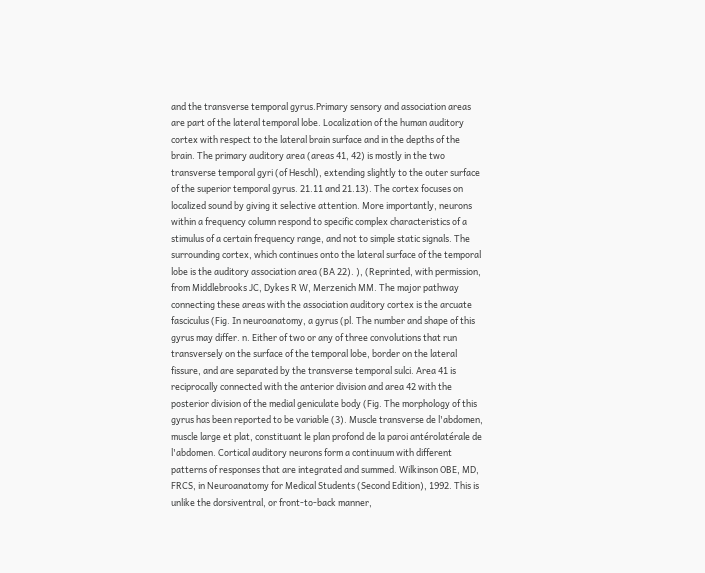and the transverse temporal gyrus.Primary sensory and association areas are part of the lateral temporal lobe. Localization of the human auditory cortex with respect to the lateral brain surface and in the depths of the brain. The primary auditory area (areas 41, 42) is mostly in the two transverse temporal gyri (of Heschl), extending slightly to the outer surface of the superior temporal gyrus. 21.11 and 21.13). The cortex focuses on localized sound by giving it selective attention. More importantly, neurons within a frequency column respond to specific complex characteristics of a stimulus of a certain frequency range, and not to simple static signals. The surrounding cortex, which continues onto the lateral surface of the temporal lobe is the auditory association area (BA 22). ), (Reprinted, with permission, from Middlebrooks JC, Dykes R W, Merzenich MM. The major pathway connecting these areas with the association auditory cortex is the arcuate fasciculus (Fig. In neuroanatomy, a gyrus (pl. The number and shape of this gyrus may differ. n. Either of two or any of three convolutions that run transversely on the surface of the temporal lobe, border on the lateral fissure, and are separated by the transverse temporal sulci. Area 41 is reciprocally connected with the anterior division and area 42 with the posterior division of the medial geniculate body (Fig. The morphology of this gyrus has been reported to be variable (3). Muscle transverse de l'abdomen, muscle large et plat, constituant le plan profond de la paroi antérolatérale de l'abdomen. Cortical auditory neurons form a continuum with different patterns of responses that are integrated and summed. Wilkinson OBE, MD, FRCS, in Neuroanatomy for Medical Students (Second Edition), 1992. This is unlike the dorsiventral, or front-to-back manner,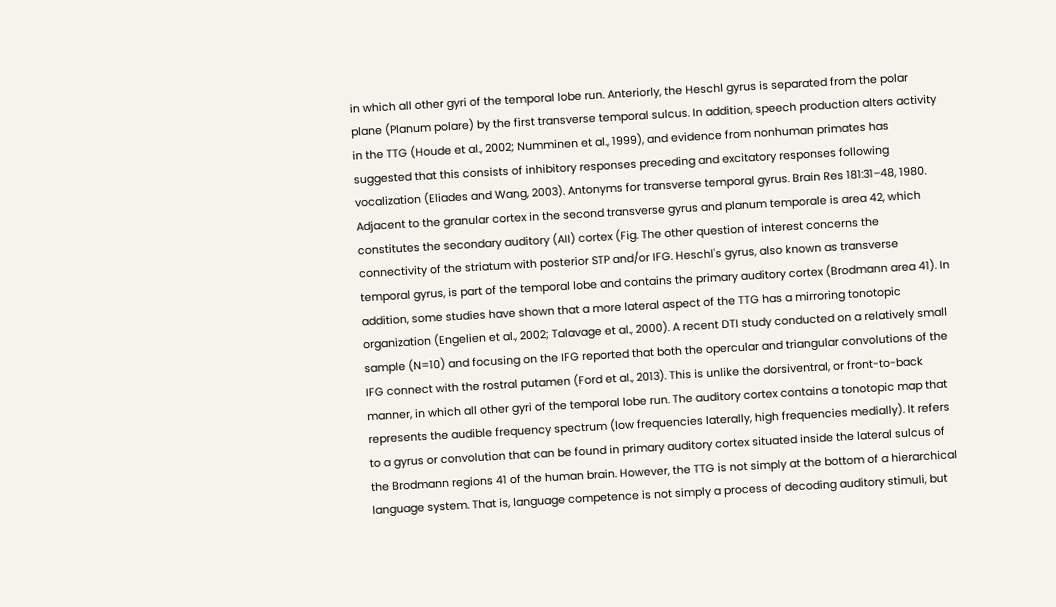in which all other gyri of the temporal lobe run. Anteriorly, the Heschl gyrus is separated from the polar plane (Planum polare) by the first transverse temporal sulcus. In addition, speech production alters activity in the TTG (Houde et al., 2002; Numminen et al., 1999), and evidence from nonhuman primates has suggested that this consists of inhibitory responses preceding and excitatory responses following vocalization (Eliades and Wang, 2003). Antonyms for transverse temporal gyrus. Brain Res 181:31–48, 1980. Adjacent to the granular cortex in the second transverse gyrus and planum temporale is area 42, which constitutes the secondary auditory (AII) cortex (Fig. The other question of interest concerns the connectivity of the striatum with posterior STP and/or IFG. Heschl's gyrus, also known as transverse temporal gyrus, is part of the temporal lobe and contains the primary auditory cortex (Brodmann area 41). In addition, some studies have shown that a more lateral aspect of the TTG has a mirroring tonotopic organization (Engelien et al., 2002; Talavage et al., 2000). A recent DTI study conducted on a relatively small sample (N=10) and focusing on the IFG reported that both the opercular and triangular convolutions of the IFG connect with the rostral putamen (Ford et al., 2013). This is unlike the dorsiventral, or front-to-back manner, in which all other gyri of the temporal lobe run. The auditory cortex contains a tonotopic map that represents the audible frequency spectrum (low frequencies laterally, high frequencies medially). It refers to a gyrus or convolution that can be found in primary auditory cortex situated inside the lateral sulcus of the Brodmann regions 41 of the human brain. However, the TTG is not simply at the bottom of a hierarchical language system. That is, language competence is not simply a process of decoding auditory stimuli, but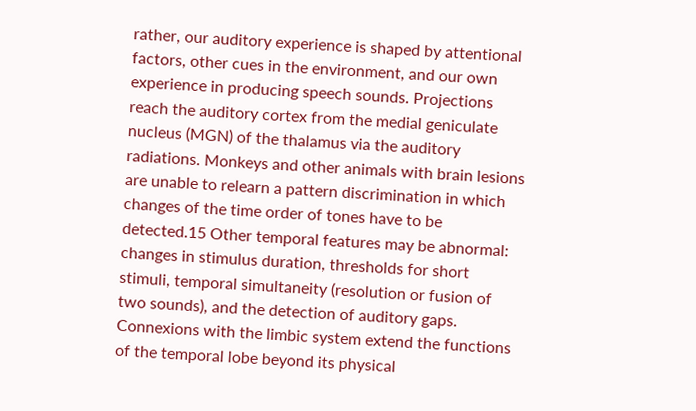rather, our auditory experience is shaped by attentional factors, other cues in the environment, and our own experience in producing speech sounds. Projections reach the auditory cortex from the medial geniculate nucleus (MGN) of the thalamus via the auditory radiations. Monkeys and other animals with brain lesions are unable to relearn a pattern discrimination in which changes of the time order of tones have to be detected.15 Other temporal features may be abnormal: changes in stimulus duration, thresholds for short stimuli, temporal simultaneity (resolution or fusion of two sounds), and the detection of auditory gaps. Connexions with the limbic system extend the functions of the temporal lobe beyond its physical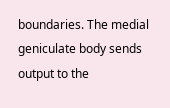boundaries. The medial geniculate body sends output to the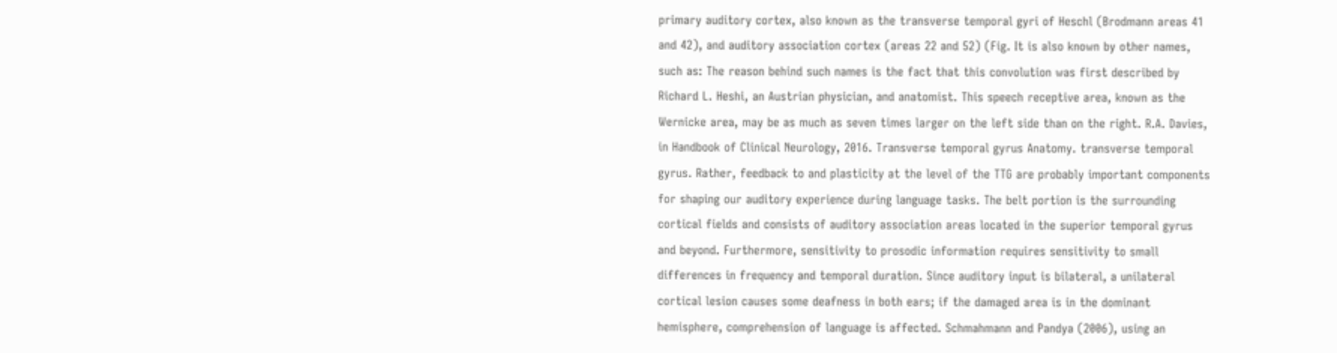primary auditory cortex, also known as the transverse temporal gyri of Heschl (Brodmann areas 41 and 42), and auditory association cortex (areas 22 and 52) (Fig. It is also known by other names, such as: The reason behind such names is the fact that this convolution was first described by Richard L. Heshi, an Austrian physician, and anatomist. This speech receptive area, known as the Wernicke area, may be as much as seven times larger on the left side than on the right. R.A. Davies, in Handbook of Clinical Neurology, 2016. Transverse temporal gyrus Anatomy. transverse temporal gyrus. Rather, feedback to and plasticity at the level of the TTG are probably important components for shaping our auditory experience during language tasks. The belt portion is the surrounding cortical fields and consists of auditory association areas located in the superior temporal gyrus and beyond. Furthermore, sensitivity to prosodic information requires sensitivity to small differences in frequency and temporal duration. Since auditory input is bilateral, a unilateral cortical lesion causes some deafness in both ears; if the damaged area is in the dominant hemisphere, comprehension of language is affected. Schmahmann and Pandya (2006), using an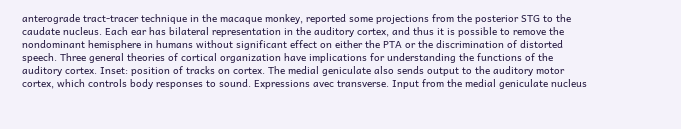anterograde tract-tracer technique in the macaque monkey, reported some projections from the posterior STG to the caudate nucleus. Each ear has bilateral representation in the auditory cortex, and thus it is possible to remove the nondominant hemisphere in humans without significant effect on either the PTA or the discrimination of distorted speech. Three general theories of cortical organization have implications for understanding the functions of the auditory cortex. Inset: position of tracks on cortex. The medial geniculate also sends output to the auditory motor cortex, which controls body responses to sound. Expressions avec transverse. Input from the medial geniculate nucleus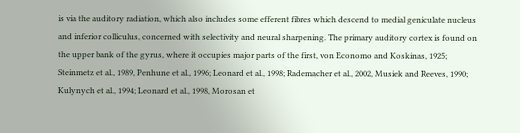is via the auditory radiation, which also includes some efferent fibres which descend to medial geniculate nucleus and inferior colliculus, concerned with selectivity and neural sharpening. The primary auditory cortex is found on the upper bank of the gyrus, where it occupies major parts of the first, von Economo and Koskinas, 1925; Steinmetz et al., 1989, Penhune et al., 1996; Leonard et al., 1998; Rademacher et al., 2002, Musiek and Reeves, 1990; Kulynych et al., 1994; Leonard et al., 1998, Morosan et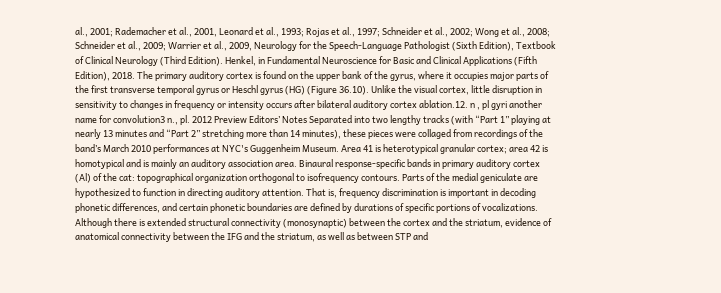al., 2001; Rademacher et al., 2001, Leonard et al., 1993; Rojas et al., 1997; Schneider et al., 2002; Wong et al., 2008; Schneider et al., 2009; Warrier et al., 2009, Neurology for the Speech-Language Pathologist (Sixth Edition), Textbook of Clinical Neurology (Third Edition). Henkel, in Fundamental Neuroscience for Basic and Clinical Applications (Fifth Edition), 2018. The primary auditory cortex is found on the upper bank of the gyrus, where it occupies major parts of the first transverse temporal gyrus or Heschl gyrus (HG) (Figure 36.10). Unlike the visual cortex, little disruption in sensitivity to changes in frequency or intensity occurs after bilateral auditory cortex ablation.12. n , pl gyri another name for convolution3 n., pl. 2012 Preview Editors’ Notes Separated into two lengthy tracks (with “Part 1” playing at nearly 13 minutes and “Part 2” stretching more than 14 minutes), these pieces were collaged from recordings of the band’s March 2010 performances at NYC's Guggenheim Museum. Area 41 is heterotypical granular cortex; area 42 is homotypical and is mainly an auditory association area. Binaural response-specific bands in primary auditory cortex (Al) of the cat: topographical organization orthogonal to isofrequency contours. Parts of the medial geniculate are hypothesized to function in directing auditory attention. That is, frequency discrimination is important in decoding phonetic differences, and certain phonetic boundaries are defined by durations of specific portions of vocalizations. Although there is extended structural connectivity (monosynaptic) between the cortex and the striatum, evidence of anatomical connectivity between the IFG and the striatum, as well as between STP and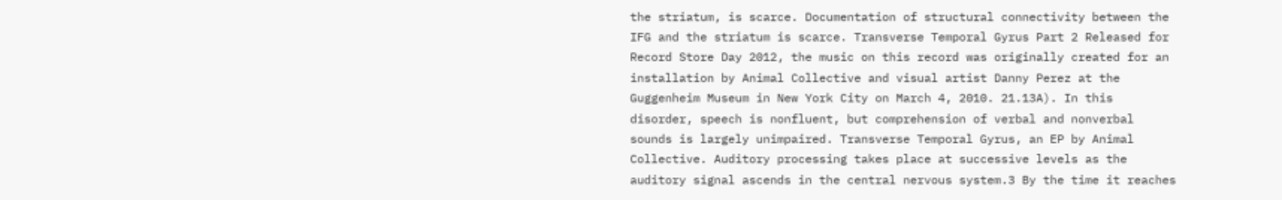the striatum, is scarce. Documentation of structural connectivity between the IFG and the striatum is scarce. Transverse Temporal Gyrus Part 2 Released for Record Store Day 2012, the music on this record was originally created for an installation by Animal Collective and visual artist Danny Perez at the Guggenheim Museum in New York City on March 4, 2010. 21.13A). In this disorder, speech is nonfluent, but comprehension of verbal and nonverbal sounds is largely unimpaired. Transverse Temporal Gyrus, an EP by Animal Collective. Auditory processing takes place at successive levels as the auditory signal ascends in the central nervous system.3 By the time it reaches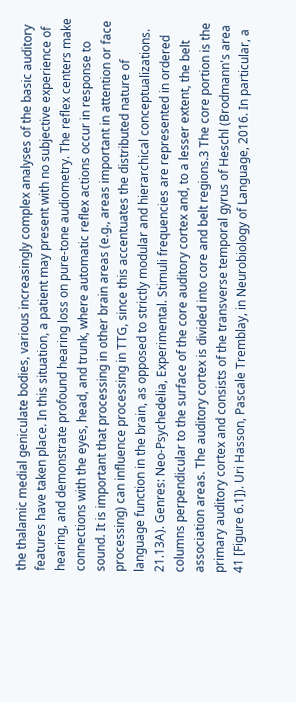the thalamic medial geniculate bodies, various increasingly complex analyses of the basic auditory features have taken place. In this situation, a patient may present with no subjective experience of hearing, and demonstrate profound hearing loss on pure-tone audiometry. The reflex centers make connections with the eyes, head, and trunk, where automatic reflex actions occur in response to sound. It is important that processing in other brain areas (e.g., areas important in attention or face processing) can influence processing in TTG, since this accentuates the distributed nature of language function in the brain, as opposed to strictly modular and hierarchical conceptualizations. 21.13A). Genres: Neo-Psychedelia, Experimental. Stimuli frequencies are represented in ordered columns perpendicular to the surface of the core auditory cortex and, to a lesser extent, the belt association areas. The auditory cortex is divided into core and belt regions.3 The core portion is the primary auditory cortex and consists of the transverse temporal gyrus of Heschl (Brodmann's area 41 [Figure 6.1]). Uri Hasson, Pascale Tremblay, in Neurobiology of Language, 2016. In particular, a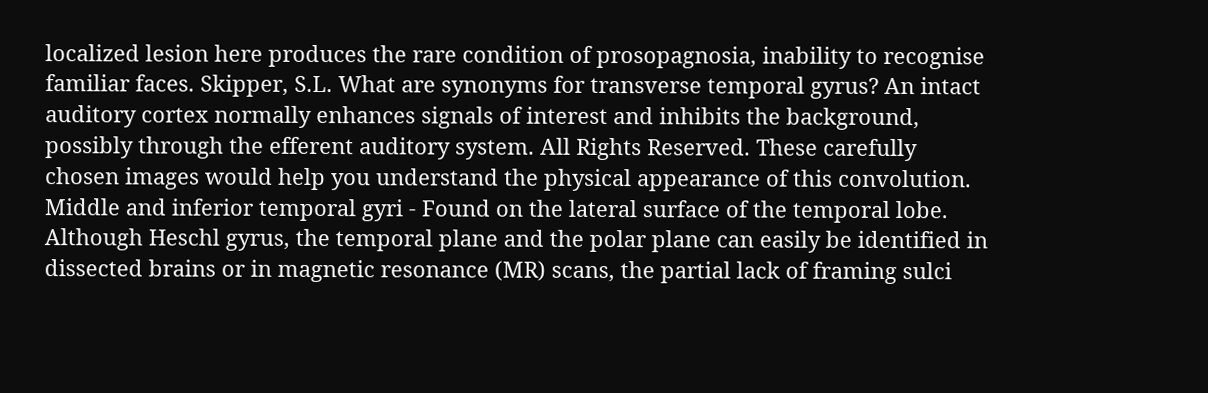localized lesion here produces the rare condition of prosopagnosia, inability to recognise familiar faces. Skipper, S.L. What are synonyms for transverse temporal gyrus? An intact auditory cortex normally enhances signals of interest and inhibits the background, possibly through the efferent auditory system. All Rights Reserved. These carefully chosen images would help you understand the physical appearance of this convolution. Middle and inferior temporal gyri - Found on the lateral surface of the temporal lobe. Although Heschl gyrus, the temporal plane and the polar plane can easily be identified in dissected brains or in magnetic resonance (MR) scans, the partial lack of framing sulci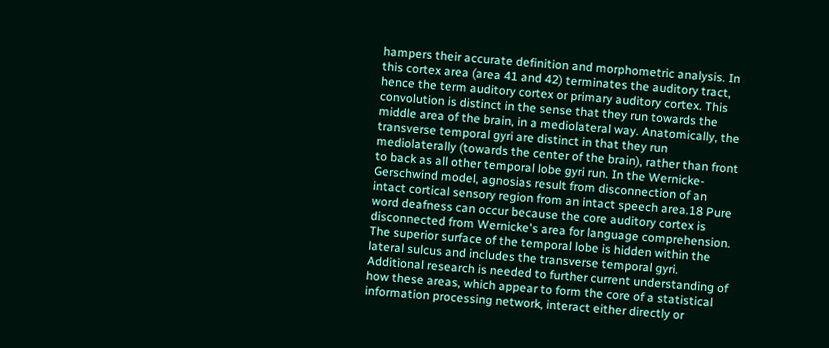hampers their accurate definition and morphometric analysis. In this cortex area (area 41 and 42) terminates the auditory tract, hence the term auditory cortex or primary auditory cortex. This convolution is distinct in the sense that they run towards the middle area of the brain, in a mediolateral way. Anatomically, the transverse temporal gyri are distinct in that they run mediolaterally (towards the center of the brain), rather than front to back as all other temporal lobe gyri run. In the Wernicke-Gerschwind model, agnosias result from disconnection of an intact cortical sensory region from an intact speech area.18 Pure word deafness can occur because the core auditory cortex is disconnected from Wernicke's area for language comprehension. The superior surface of the temporal lobe is hidden within the lateral sulcus and includes the transverse temporal gyri. Additional research is needed to further current understanding of how these areas, which appear to form the core of a statistical information processing network, interact either directly or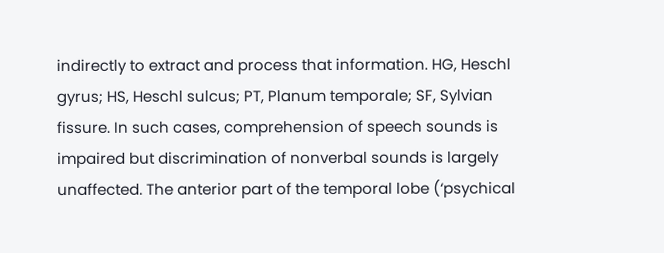indirectly to extract and process that information. HG, Heschl gyrus; HS, Heschl sulcus; PT, Planum temporale; SF, Sylvian fissure. In such cases, comprehension of speech sounds is impaired but discrimination of nonverbal sounds is largely unaffected. The anterior part of the temporal lobe (‘psychical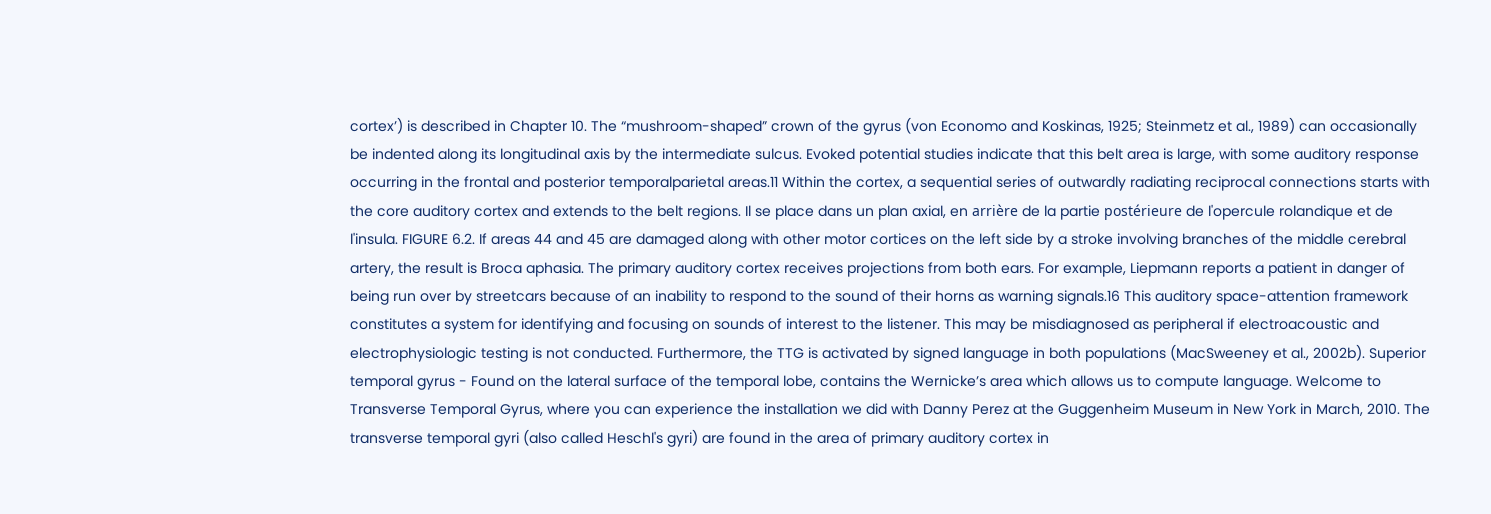cortex’) is described in Chapter 10. The “mushroom-shaped” crown of the gyrus (von Economo and Koskinas, 1925; Steinmetz et al., 1989) can occasionally be indented along its longitudinal axis by the intermediate sulcus. Evoked potential studies indicate that this belt area is large, with some auditory response occurring in the frontal and posterior temporalparietal areas.11 Within the cortex, a sequential series of outwardly radiating reciprocal connections starts with the core auditory cortex and extends to the belt regions. Il se place dans un plan axial, en arrière de la partie postérieure de l'opercule rolandique et de l'insula. FIGURE 6.2. If areas 44 and 45 are damaged along with other motor cortices on the left side by a stroke involving branches of the middle cerebral artery, the result is Broca aphasia. The primary auditory cortex receives projections from both ears. For example, Liepmann reports a patient in danger of being run over by streetcars because of an inability to respond to the sound of their horns as warning signals.16 This auditory space-attention framework constitutes a system for identifying and focusing on sounds of interest to the listener. This may be misdiagnosed as peripheral if electroacoustic and electrophysiologic testing is not conducted. Furthermore, the TTG is activated by signed language in both populations (MacSweeney et al., 2002b). Superior temporal gyrus - Found on the lateral surface of the temporal lobe, contains the Wernicke’s area which allows us to compute language. Welcome to Transverse Temporal Gyrus, where you can experience the installation we did with Danny Perez at the Guggenheim Museum in New York in March, 2010. The transverse temporal gyri (also called Heschl's gyri) are found in the area of primary auditory cortex in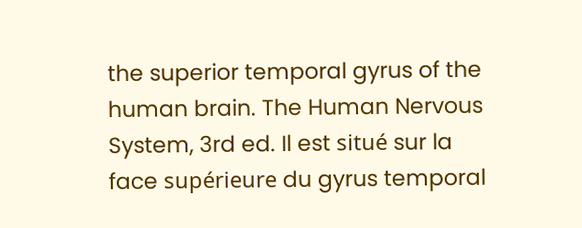the superior temporal gyrus of the human brain. The Human Nervous System, 3rd ed. Il est situé sur la face supérieure du gyrus temporal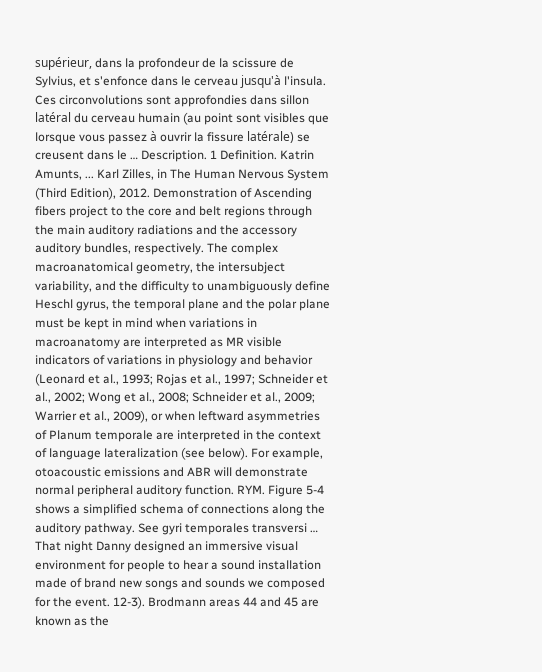supérieur, dans la profondeur de la scissure de Sylvius, et s'enfonce dans le cerveau jusqu'à l'insula. Ces circonvolutions sont approfondies dans sillon latéral du cerveau humain (au point sont visibles que lorsque vous passez à ouvrir la fissure latérale) se creusent dans le … Description. 1 Definition. Katrin Amunts, ... Karl Zilles, in The Human Nervous System (Third Edition), 2012. Demonstration of Ascending fibers project to the core and belt regions through the main auditory radiations and the accessory auditory bundles, respectively. The complex macroanatomical geometry, the intersubject variability, and the difficulty to unambiguously define Heschl gyrus, the temporal plane and the polar plane must be kept in mind when variations in macroanatomy are interpreted as MR visible indicators of variations in physiology and behavior (Leonard et al., 1993; Rojas et al., 1997; Schneider et al., 2002; Wong et al., 2008; Schneider et al., 2009; Warrier et al., 2009), or when leftward asymmetries of Planum temporale are interpreted in the context of language lateralization (see below). For example, otoacoustic emissions and ABR will demonstrate normal peripheral auditory function. RYM. Figure 5-4 shows a simplified schema of connections along the auditory pathway. See gyri temporales transversi … That night Danny designed an immersive visual environment for people to hear a sound installation made of brand new songs and sounds we composed for the event. 12‐3). Brodmann areas 44 and 45 are known as the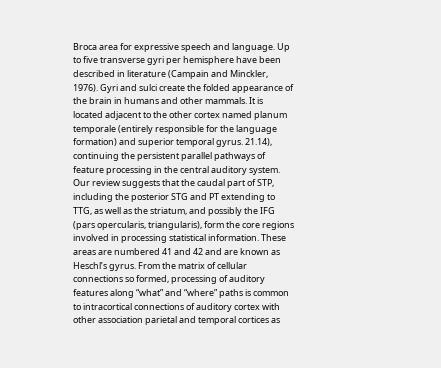Broca area for expressive speech and language. Up to five transverse gyri per hemisphere have been described in literature (Campain and Minckler, 1976). Gyri and sulci create the folded appearance of the brain in humans and other mammals. It is located adjacent to the other cortex named planum temporale (entirely responsible for the language formation) and superior temporal gyrus. 21.14), continuing the persistent parallel pathways of feature processing in the central auditory system. Our review suggests that the caudal part of STP, including the posterior STG and PT extending to TTG, as well as the striatum, and possibly the IFG (pars opercularis, triangularis), form the core regions involved in processing statistical information. These areas are numbered 41 and 42 and are known as Heschl’s gyrus. From the matrix of cellular connections so formed, processing of auditory features along “what” and “where” paths is common to intracortical connections of auditory cortex with other association parietal and temporal cortices as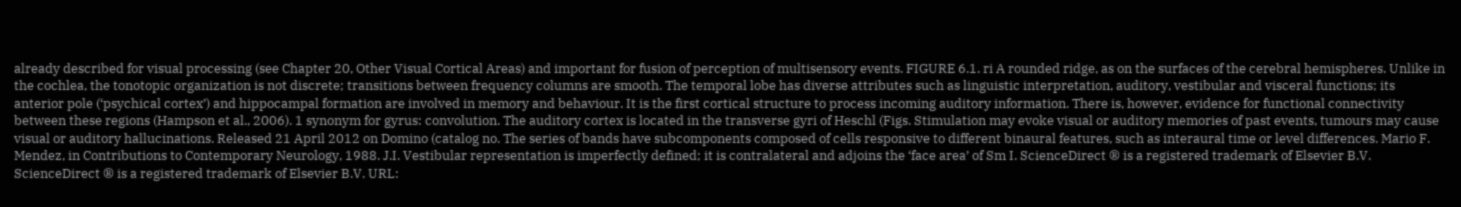already described for visual processing (see Chapter 20, Other Visual Cortical Areas) and important for fusion of perception of multisensory events. FIGURE 6.1. ri A rounded ridge, as on the surfaces of the cerebral hemispheres. Unlike in the cochlea, the tonotopic organization is not discrete; transitions between frequency columns are smooth. The temporal lobe has diverse attributes such as linguistic interpretation, auditory, vestibular and visceral functions; its anterior pole (‘psychical cortex’) and hippocampal formation are involved in memory and behaviour. It is the first cortical structure to process incoming auditory information. There is, however, evidence for functional connectivity between these regions (Hampson et al., 2006). 1 synonym for gyrus: convolution. The auditory cortex is located in the transverse gyri of Heschl (Figs. Stimulation may evoke visual or auditory memories of past events, tumours may cause visual or auditory hallucinations. Released 21 April 2012 on Domino (catalog no. The series of bands have subcomponents composed of cells responsive to different binaural features, such as interaural time or level differences. Mario F. Mendez, in Contributions to Contemporary Neurology, 1988. J.I. Vestibular representation is imperfectly defined; it is contralateral and adjoins the ‘face area’ of Sm I. ScienceDirect ® is a registered trademark of Elsevier B.V. ScienceDirect ® is a registered trademark of Elsevier B.V. URL: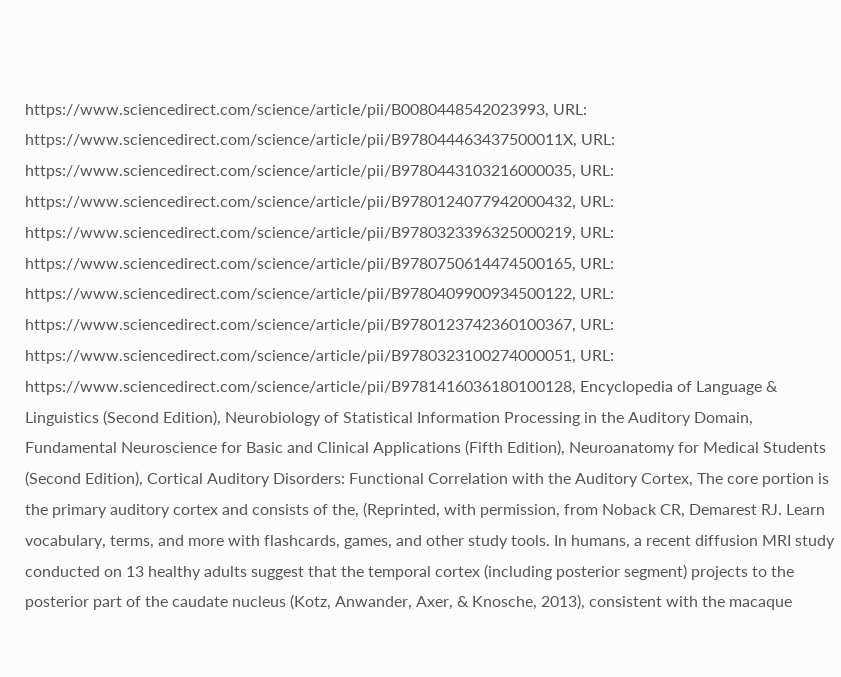https://www.sciencedirect.com/science/article/pii/B0080448542023993, URL: https://www.sciencedirect.com/science/article/pii/B978044463437500011X, URL: https://www.sciencedirect.com/science/article/pii/B9780443103216000035, URL: https://www.sciencedirect.com/science/article/pii/B9780124077942000432, URL: https://www.sciencedirect.com/science/article/pii/B9780323396325000219, URL: https://www.sciencedirect.com/science/article/pii/B9780750614474500165, URL: https://www.sciencedirect.com/science/article/pii/B9780409900934500122, URL: https://www.sciencedirect.com/science/article/pii/B9780123742360100367, URL: https://www.sciencedirect.com/science/article/pii/B9780323100274000051, URL: https://www.sciencedirect.com/science/article/pii/B9781416036180100128, Encyclopedia of Language & Linguistics (Second Edition), Neurobiology of Statistical Information Processing in the Auditory Domain, Fundamental Neuroscience for Basic and Clinical Applications (Fifth Edition), Neuroanatomy for Medical Students (Second Edition), Cortical Auditory Disorders: Functional Correlation with the Auditory Cortex, The core portion is the primary auditory cortex and consists of the, (Reprinted, with permission, from Noback CR, Demarest RJ. Learn vocabulary, terms, and more with flashcards, games, and other study tools. In humans, a recent diffusion MRI study conducted on 13 healthy adults suggest that the temporal cortex (including posterior segment) projects to the posterior part of the caudate nucleus (Kotz, Anwander, Axer, & Knosche, 2013), consistent with the macaque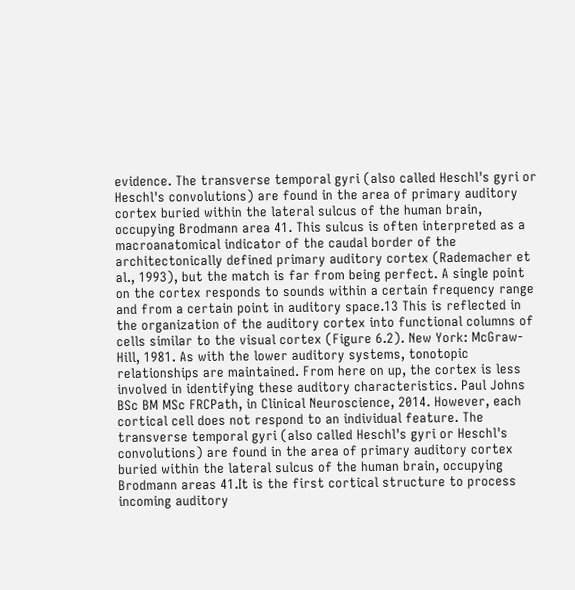evidence. The transverse temporal gyri (also called Heschl's gyri or Heschl's convolutions) are found in the area of primary auditory cortex buried within the lateral sulcus of the human brain, occupying Brodmann area 41. This sulcus is often interpreted as a macroanatomical indicator of the caudal border of the architectonically defined primary auditory cortex (Rademacher et al., 1993), but the match is far from being perfect. A single point on the cortex responds to sounds within a certain frequency range and from a certain point in auditory space.13 This is reflected in the organization of the auditory cortex into functional columns of cells similar to the visual cortex (Figure 6.2). New York: McGraw-Hill, 1981. As with the lower auditory systems, tonotopic relationships are maintained. From here on up, the cortex is less involved in identifying these auditory characteristics. Paul Johns BSc BM MSc FRCPath, in Clinical Neuroscience, 2014. However, each cortical cell does not respond to an individual feature. The transverse temporal gyri (also called Heschl's gyri or Heschl's convolutions) are found in the area of primary auditory cortex buried within the lateral sulcus of the human brain, occupying Brodmann areas 41.It is the first cortical structure to process incoming auditory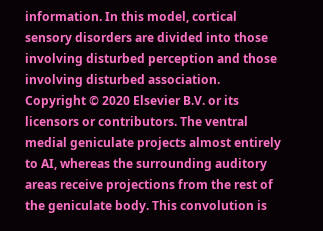information. In this model, cortical sensory disorders are divided into those involving disturbed perception and those involving disturbed association. Copyright © 2020 Elsevier B.V. or its licensors or contributors. The ventral medial geniculate projects almost entirely to AI, whereas the surrounding auditory areas receive projections from the rest of the geniculate body. This convolution is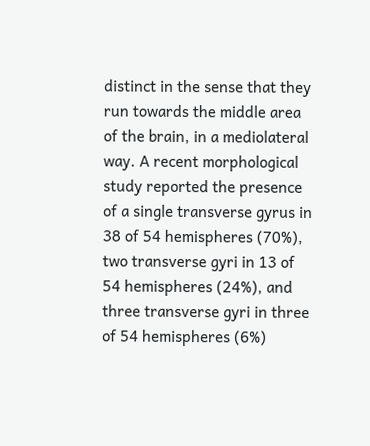distinct in the sense that they run towards the middle area of the brain, in a mediolateral way. A recent morphological study reported the presence of a single transverse gyrus in 38 of 54 hemispheres (70%), two transverse gyri in 13 of 54 hemispheres (24%), and three transverse gyri in three of 54 hemispheres (6%)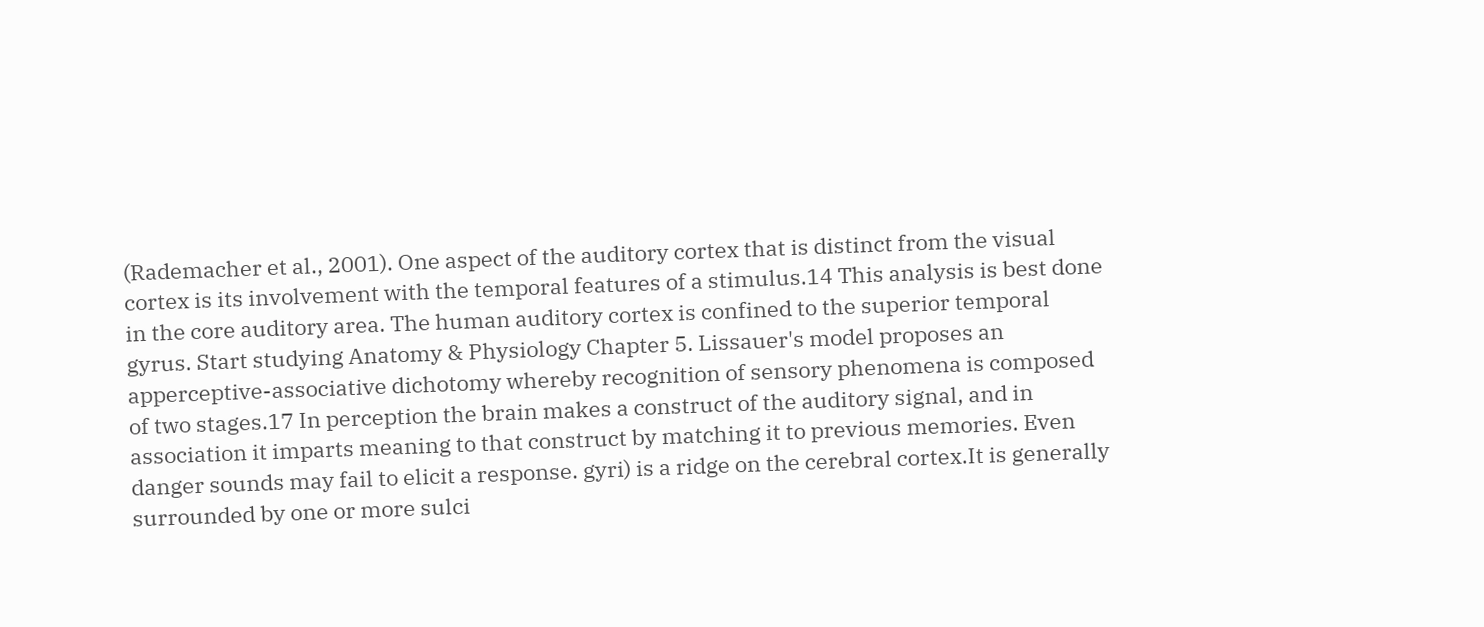(Rademacher et al., 2001). One aspect of the auditory cortex that is distinct from the visual cortex is its involvement with the temporal features of a stimulus.14 This analysis is best done in the core auditory area. The human auditory cortex is confined to the superior temporal gyrus. Start studying Anatomy & Physiology Chapter 5. Lissauer's model proposes an apperceptive-associative dichotomy whereby recognition of sensory phenomena is composed of two stages.17 In perception the brain makes a construct of the auditory signal, and in association it imparts meaning to that construct by matching it to previous memories. Even danger sounds may fail to elicit a response. gyri) is a ridge on the cerebral cortex.It is generally surrounded by one or more sulci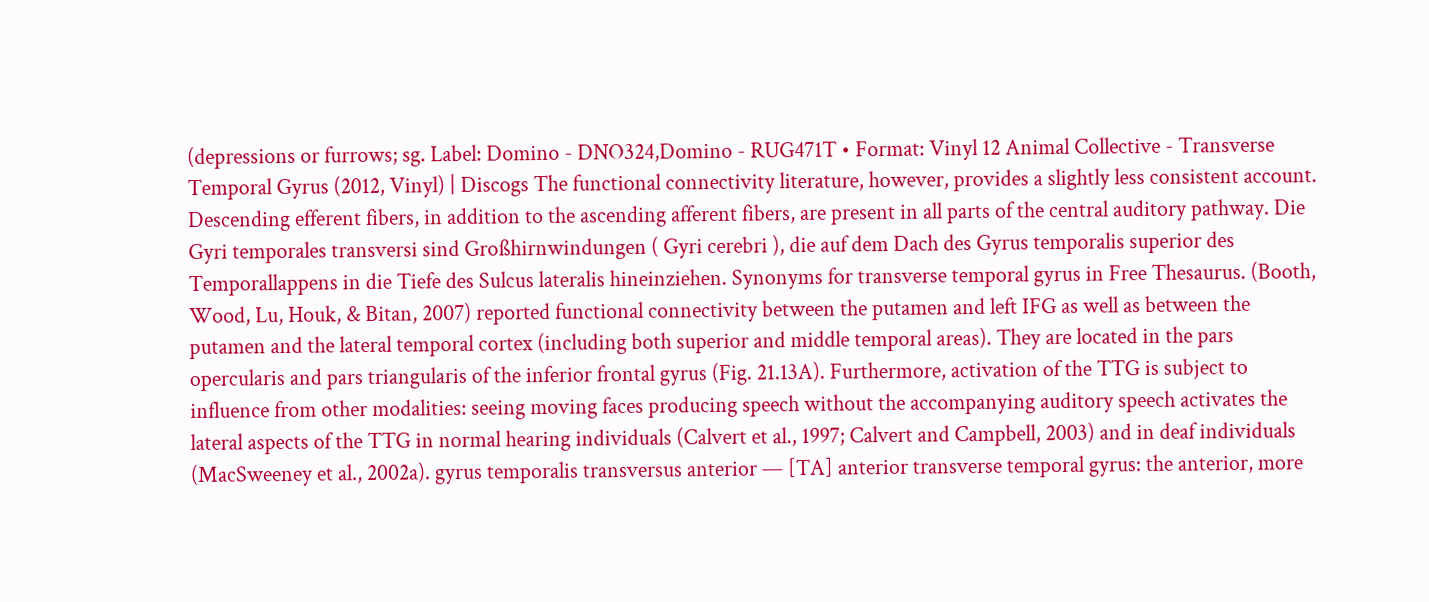(depressions or furrows; sg. Label: Domino - DNO324,Domino - RUG471T • Format: Vinyl 12 Animal Collective - Transverse Temporal Gyrus (2012, Vinyl) | Discogs The functional connectivity literature, however, provides a slightly less consistent account. Descending efferent fibers, in addition to the ascending afferent fibers, are present in all parts of the central auditory pathway. Die Gyri temporales transversi sind Großhirnwindungen ( Gyri cerebri ), die auf dem Dach des Gyrus temporalis superior des Temporallappens in die Tiefe des Sulcus lateralis hineinziehen. Synonyms for transverse temporal gyrus in Free Thesaurus. (Booth, Wood, Lu, Houk, & Bitan, 2007) reported functional connectivity between the putamen and left IFG as well as between the putamen and the lateral temporal cortex (including both superior and middle temporal areas). They are located in the pars opercularis and pars triangularis of the inferior frontal gyrus (Fig. 21.13A). Furthermore, activation of the TTG is subject to influence from other modalities: seeing moving faces producing speech without the accompanying auditory speech activates the lateral aspects of the TTG in normal hearing individuals (Calvert et al., 1997; Calvert and Campbell, 2003) and in deaf individuals (MacSweeney et al., 2002a). gyrus temporalis transversus anterior — [TA] anterior transverse temporal gyrus: the anterior, more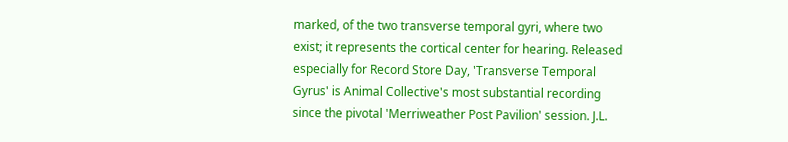marked, of the two transverse temporal gyri, where two exist; it represents the cortical center for hearing. Released especially for Record Store Day, 'Transverse Temporal Gyrus' is Animal Collective's most substantial recording since the pivotal 'Merriweather Post Pavilion' session. J.L.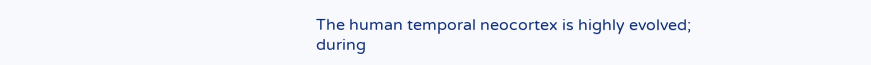The human temporal neocortex is highly evolved; during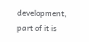development, part of it is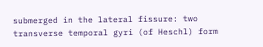submerged in the lateral fissure: two transverse temporal gyri (of Heschl) form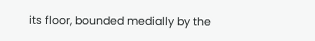its floor, bounded medially by the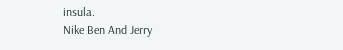insula.
Nike Ben And Jerry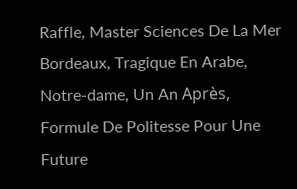Raffle, Master Sciences De La Mer Bordeaux, Tragique En Arabe, Notre-dame, Un An Après, Formule De Politesse Pour Une Future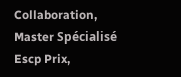Collaboration, Master Spécialisé Escp Prix,